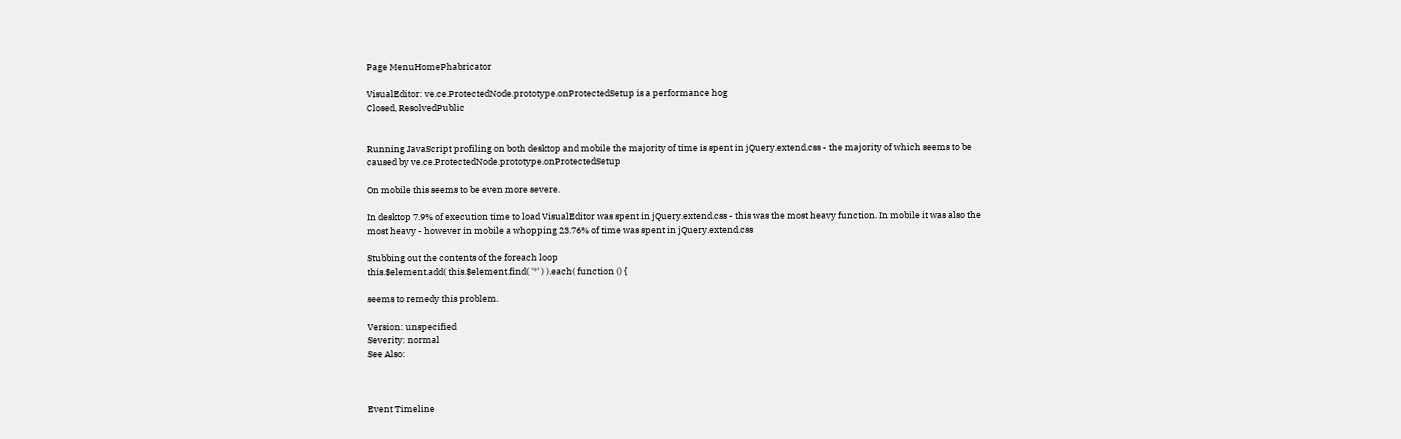Page MenuHomePhabricator

VisualEditor: ve.ce.ProtectedNode.prototype.onProtectedSetup is a performance hog
Closed, ResolvedPublic


Running JavaScript profiling on both desktop and mobile the majority of time is spent in jQuery.extend.css - the majority of which seems to be caused by ve.ce.ProtectedNode.prototype.onProtectedSetup

On mobile this seems to be even more severe.

In desktop 7.9% of execution time to load VisualEditor was spent in jQuery.extend.css - this was the most heavy function. In mobile it was also the most heavy - however in mobile a whopping 23.76% of time was spent in jQuery.extend.css

Stubbing out the contents of the foreach loop
this.$element.add( this.$element.find( '*' ) ).each( function () {

seems to remedy this problem.

Version: unspecified
Severity: normal
See Also:



Event Timeline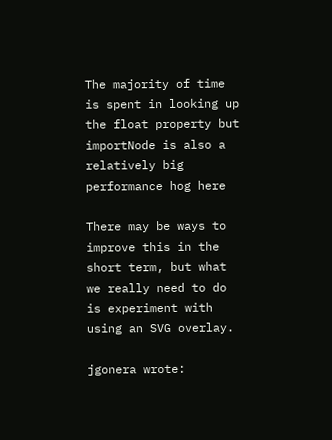The majority of time is spent in looking up the float property but importNode is also a relatively big performance hog here

There may be ways to improve this in the short term, but what we really need to do is experiment with using an SVG overlay.

jgonera wrote: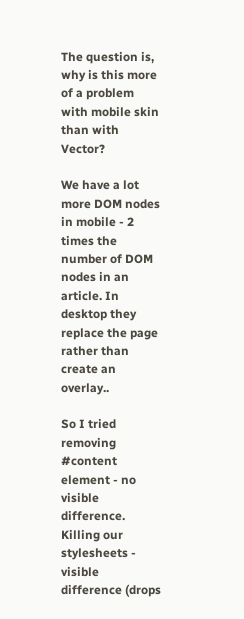The question is, why is this more of a problem with mobile skin than with Vector?

We have a lot more DOM nodes in mobile - 2 times the number of DOM nodes in an article. In desktop they replace the page rather than create an overlay..

So I tried removing #content element - no visible difference.
Killing our stylesheets - visible difference (drops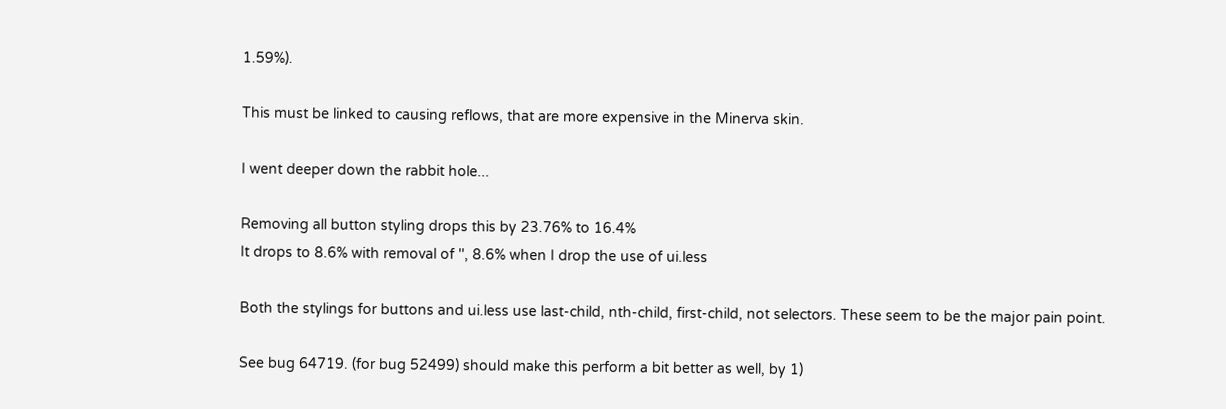1.59%).

This must be linked to causing reflows, that are more expensive in the Minerva skin.

I went deeper down the rabbit hole...

Removing all button styling drops this by 23.76% to 16.4%
It drops to 8.6% with removal of '', 8.6% when I drop the use of ui.less

Both the stylings for buttons and ui.less use last-child, nth-child, first-child, not selectors. These seem to be the major pain point.

See bug 64719. (for bug 52499) should make this perform a bit better as well, by 1)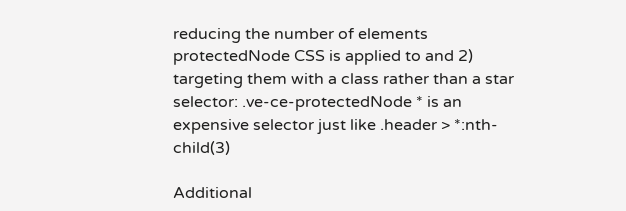reducing the number of elements protectedNode CSS is applied to and 2) targeting them with a class rather than a star selector: .ve-ce-protectedNode * is an expensive selector just like .header > *:nth-child(3)

Additional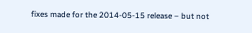fixes made for the 2014-05-15 release – but not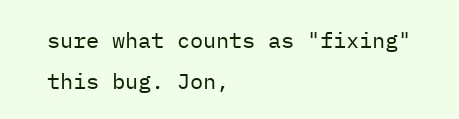sure what counts as "fixing" this bug. Jon,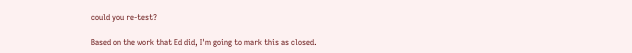could you re-test?

Based on the work that Ed did, I'm going to mark this as closed.